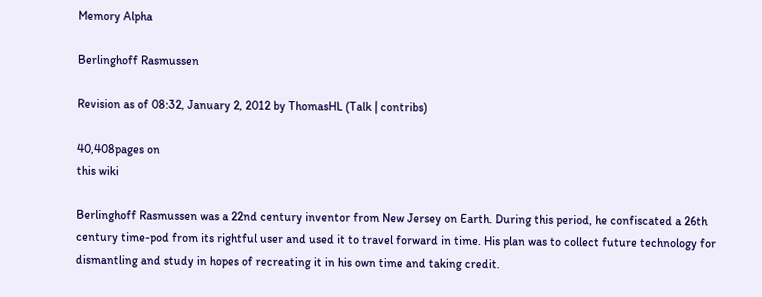Memory Alpha

Berlinghoff Rasmussen

Revision as of 08:32, January 2, 2012 by ThomasHL (Talk | contribs)

40,408pages on
this wiki

Berlinghoff Rasmussen was a 22nd century inventor from New Jersey on Earth. During this period, he confiscated a 26th century time-pod from its rightful user and used it to travel forward in time. His plan was to collect future technology for dismantling and study in hopes of recreating it in his own time and taking credit.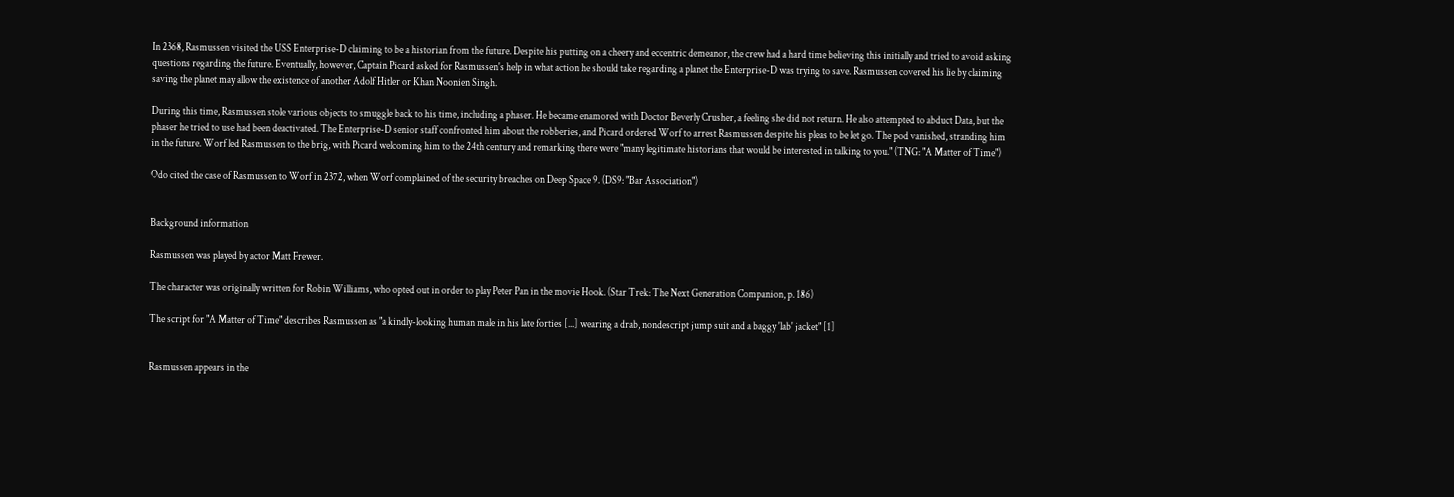In 2368, Rasmussen visited the USS Enterprise-D claiming to be a historian from the future. Despite his putting on a cheery and eccentric demeanor, the crew had a hard time believing this initially and tried to avoid asking questions regarding the future. Eventually, however, Captain Picard asked for Rasmussen's help in what action he should take regarding a planet the Enterprise-D was trying to save. Rasmussen covered his lie by claiming saving the planet may allow the existence of another Adolf Hitler or Khan Noonien Singh.

During this time, Rasmussen stole various objects to smuggle back to his time, including a phaser. He became enamored with Doctor Beverly Crusher, a feeling she did not return. He also attempted to abduct Data, but the phaser he tried to use had been deactivated. The Enterprise-D senior staff confronted him about the robberies, and Picard ordered Worf to arrest Rasmussen despite his pleas to be let go. The pod vanished, stranding him in the future. Worf led Rasmussen to the brig, with Picard welcoming him to the 24th century and remarking there were "many legitimate historians that would be interested in talking to you." (TNG: "A Matter of Time")

Odo cited the case of Rasmussen to Worf in 2372, when Worf complained of the security breaches on Deep Space 9. (DS9: "Bar Association")


Background information

Rasmussen was played by actor Matt Frewer.

The character was originally written for Robin Williams, who opted out in order to play Peter Pan in the movie Hook. (Star Trek: The Next Generation Companion, p. 186)

The script for "A Matter of Time" describes Rasmussen as "a kindly-looking human male in his late forties [...] wearing a drab, nondescript jump suit and a baggy 'lab' jacket" [1]


Rasmussen appears in the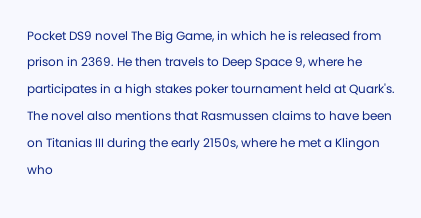Pocket DS9 novel The Big Game, in which he is released from prison in 2369. He then travels to Deep Space 9, where he participates in a high stakes poker tournament held at Quark's. The novel also mentions that Rasmussen claims to have been on Titanias III during the early 2150s, where he met a Klingon who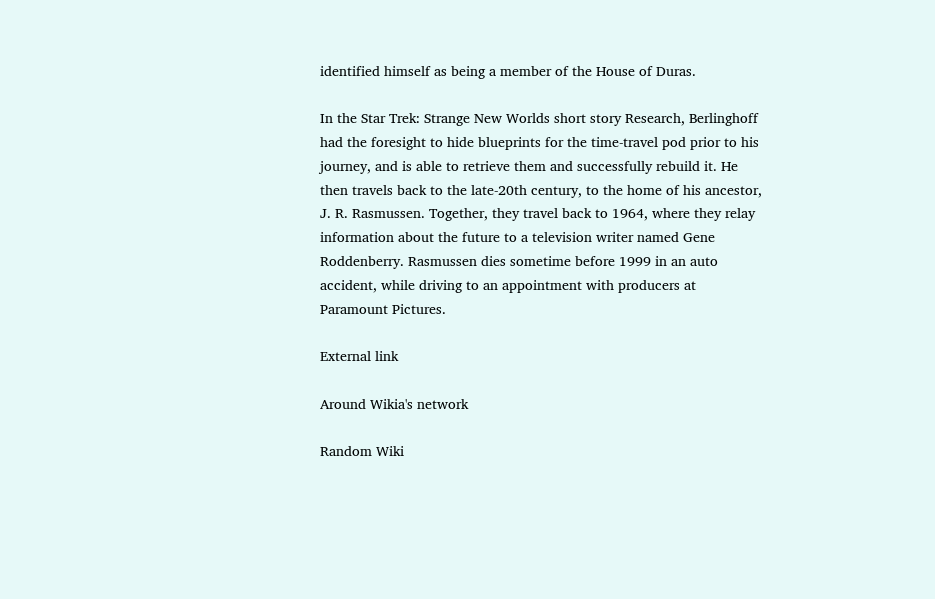identified himself as being a member of the House of Duras.

In the Star Trek: Strange New Worlds short story Research, Berlinghoff had the foresight to hide blueprints for the time-travel pod prior to his journey, and is able to retrieve them and successfully rebuild it. He then travels back to the late-20th century, to the home of his ancestor, J. R. Rasmussen. Together, they travel back to 1964, where they relay information about the future to a television writer named Gene Roddenberry. Rasmussen dies sometime before 1999 in an auto accident, while driving to an appointment with producers at Paramount Pictures.

External link

Around Wikia's network

Random Wiki